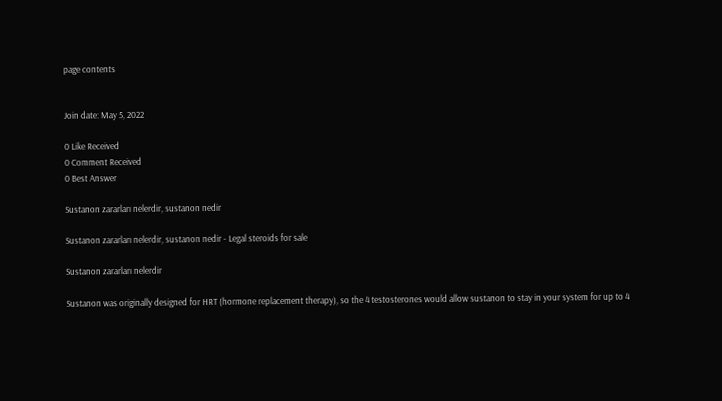page contents


Join date: May 5, 2022

0 Like Received
0 Comment Received
0 Best Answer

Sustanon zararları nelerdir, sustanon nedir

Sustanon zararları nelerdir, sustanon nedir - Legal steroids for sale

Sustanon zararları nelerdir

Sustanon was originally designed for HRT (hormone replacement therapy), so the 4 testosterones would allow sustanon to stay in your system for up to 4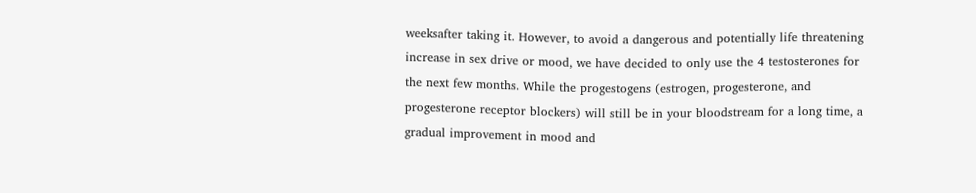weeksafter taking it. However, to avoid a dangerous and potentially life threatening increase in sex drive or mood, we have decided to only use the 4 testosterones for the next few months. While the progestogens (estrogen, progesterone, and progesterone receptor blockers) will still be in your bloodstream for a long time, a gradual improvement in mood and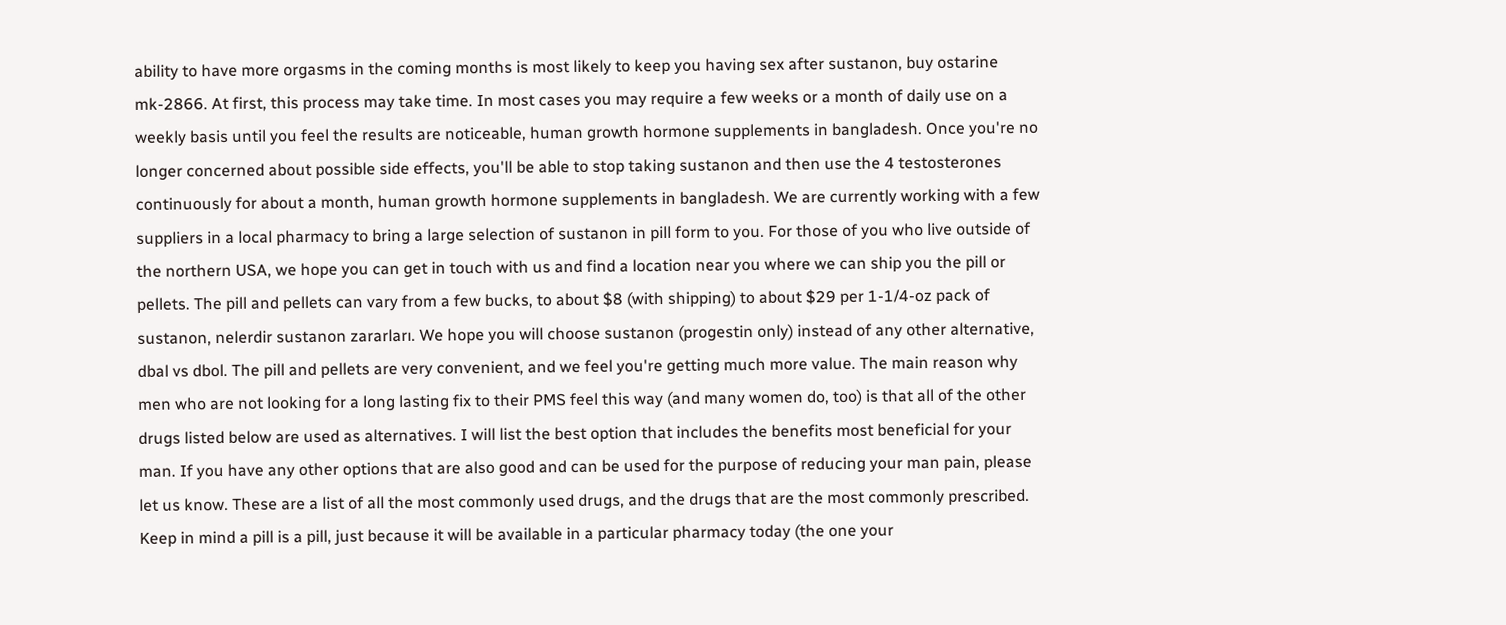ability to have more orgasms in the coming months is most likely to keep you having sex after sustanon, buy ostarine mk-2866. At first, this process may take time. In most cases you may require a few weeks or a month of daily use on a weekly basis until you feel the results are noticeable, human growth hormone supplements in bangladesh. Once you're no longer concerned about possible side effects, you'll be able to stop taking sustanon and then use the 4 testosterones continuously for about a month, human growth hormone supplements in bangladesh. We are currently working with a few suppliers in a local pharmacy to bring a large selection of sustanon in pill form to you. For those of you who live outside of the northern USA, we hope you can get in touch with us and find a location near you where we can ship you the pill or pellets. The pill and pellets can vary from a few bucks, to about $8 (with shipping) to about $29 per 1-1/4-oz pack of sustanon, nelerdir sustanon zararları. We hope you will choose sustanon (progestin only) instead of any other alternative, dbal vs dbol. The pill and pellets are very convenient, and we feel you're getting much more value. The main reason why men who are not looking for a long lasting fix to their PMS feel this way (and many women do, too) is that all of the other drugs listed below are used as alternatives. I will list the best option that includes the benefits most beneficial for your man. If you have any other options that are also good and can be used for the purpose of reducing your man pain, please let us know. These are a list of all the most commonly used drugs, and the drugs that are the most commonly prescribed. Keep in mind a pill is a pill, just because it will be available in a particular pharmacy today (the one your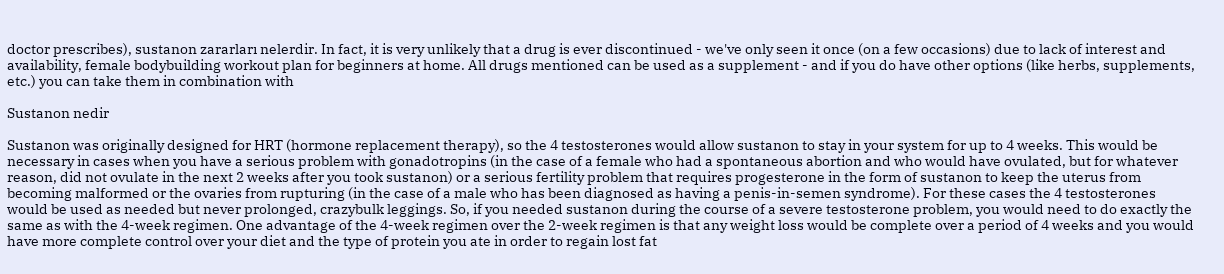doctor prescribes), sustanon zararları nelerdir. In fact, it is very unlikely that a drug is ever discontinued - we've only seen it once (on a few occasions) due to lack of interest and availability, female bodybuilding workout plan for beginners at home. All drugs mentioned can be used as a supplement - and if you do have other options (like herbs, supplements, etc.) you can take them in combination with

Sustanon nedir

Sustanon was originally designed for HRT (hormone replacement therapy), so the 4 testosterones would allow sustanon to stay in your system for up to 4 weeks. This would be necessary in cases when you have a serious problem with gonadotropins (in the case of a female who had a spontaneous abortion and who would have ovulated, but for whatever reason, did not ovulate in the next 2 weeks after you took sustanon) or a serious fertility problem that requires progesterone in the form of sustanon to keep the uterus from becoming malformed or the ovaries from rupturing (in the case of a male who has been diagnosed as having a penis-in-semen syndrome). For these cases the 4 testosterones would be used as needed but never prolonged, crazybulk leggings. So, if you needed sustanon during the course of a severe testosterone problem, you would need to do exactly the same as with the 4-week regimen. One advantage of the 4-week regimen over the 2-week regimen is that any weight loss would be complete over a period of 4 weeks and you would have more complete control over your diet and the type of protein you ate in order to regain lost fat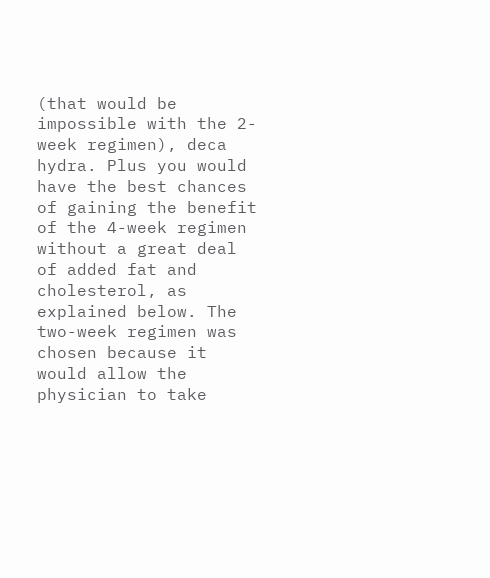(that would be impossible with the 2-week regimen), deca hydra. Plus you would have the best chances of gaining the benefit of the 4-week regimen without a great deal of added fat and cholesterol, as explained below. The two-week regimen was chosen because it would allow the physician to take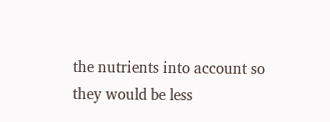the nutrients into account so they would be less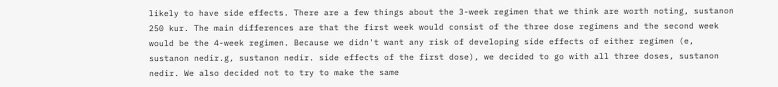likely to have side effects. There are a few things about the 3-week regimen that we think are worth noting, sustanon 250 kur. The main differences are that the first week would consist of the three dose regimens and the second week would be the 4-week regimen. Because we didn't want any risk of developing side effects of either regimen (e, sustanon nedir.g, sustanon nedir. side effects of the first dose), we decided to go with all three doses, sustanon nedir. We also decided not to try to make the same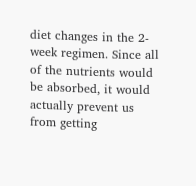diet changes in the 2-week regimen. Since all of the nutrients would be absorbed, it would actually prevent us from getting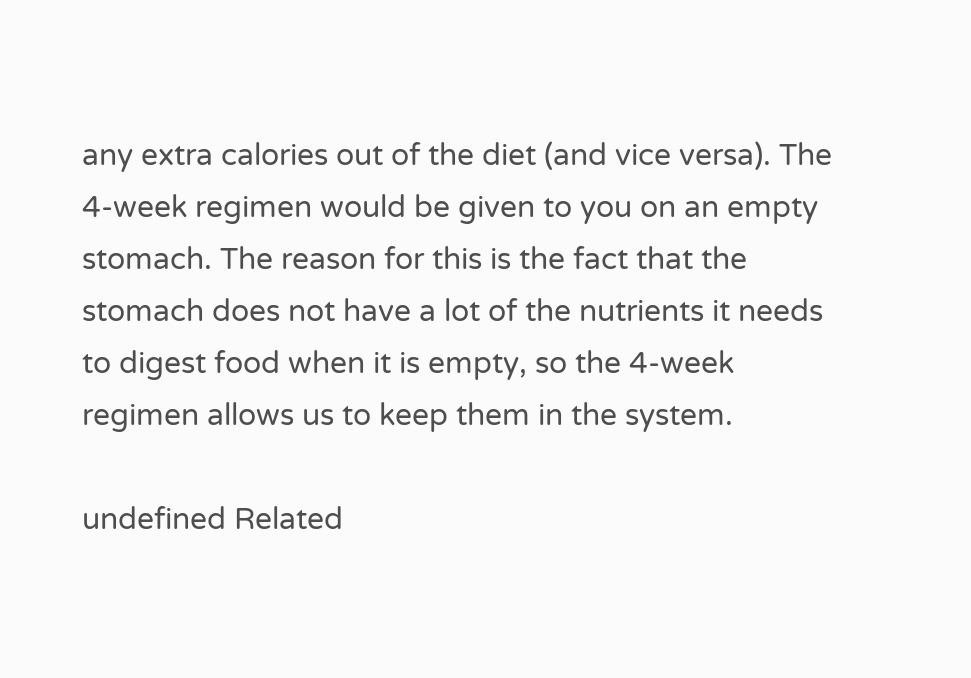any extra calories out of the diet (and vice versa). The 4-week regimen would be given to you on an empty stomach. The reason for this is the fact that the stomach does not have a lot of the nutrients it needs to digest food when it is empty, so the 4-week regimen allows us to keep them in the system.

undefined Related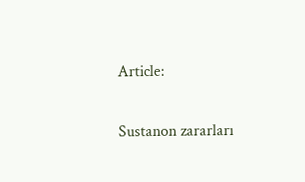Article:

Sustanon zararları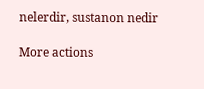nelerdir, sustanon nedir

More actions